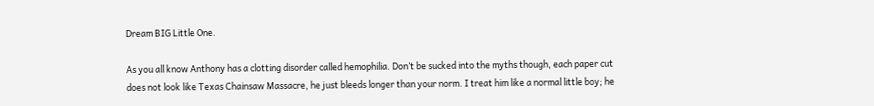Dream BIG Little One.

As you all know Anthony has a clotting disorder called hemophilia. Don’t be sucked into the myths though, each paper cut does not look like Texas Chainsaw Massacre, he just bleeds longer than your norm. I treat him like a normal little boy; he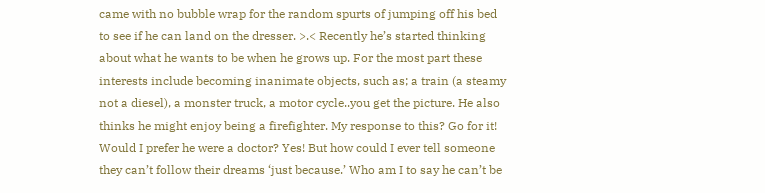came with no bubble wrap for the random spurts of jumping off his bed to see if he can land on the dresser. >.< Recently he’s started thinking about what he wants to be when he grows up. For the most part these interests include becoming inanimate objects, such as; a train (a steamy not a diesel), a monster truck, a motor cycle..you get the picture. He also thinks he might enjoy being a firefighter. My response to this? Go for it! Would I prefer he were a doctor? Yes! But how could I ever tell someone they can’t follow their dreams ‘just because.’ Who am I to say he can’t be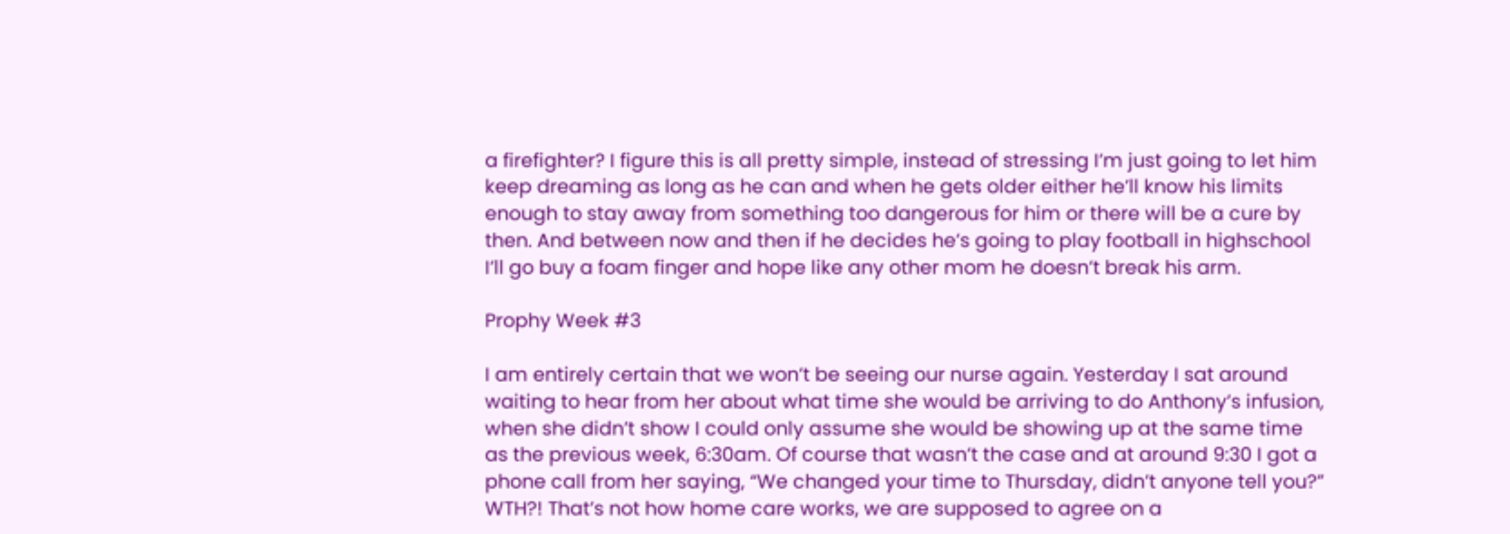a firefighter? I figure this is all pretty simple, instead of stressing I’m just going to let him keep dreaming as long as he can and when he gets older either he’ll know his limits enough to stay away from something too dangerous for him or there will be a cure by then. And between now and then if he decides he’s going to play football in highschool I’ll go buy a foam finger and hope like any other mom he doesn’t break his arm.

Prophy Week #3

I am entirely certain that we won’t be seeing our nurse again. Yesterday I sat around waiting to hear from her about what time she would be arriving to do Anthony’s infusion, when she didn’t show I could only assume she would be showing up at the same time as the previous week, 6:30am. Of course that wasn’t the case and at around 9:30 I got a phone call from her saying, “We changed your time to Thursday, didn’t anyone tell you?” WTH?! That’s not how home care works, we are supposed to agree on a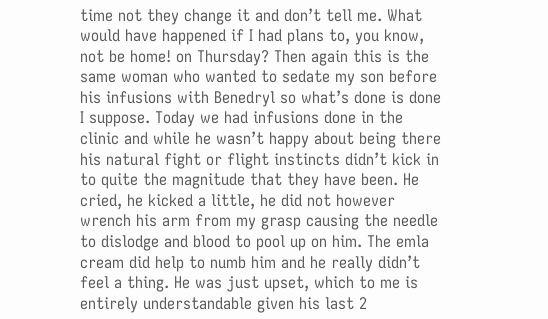time not they change it and don’t tell me. What would have happened if I had plans to, you know, not be home! on Thursday? Then again this is the same woman who wanted to sedate my son before his infusions with Benedryl so what’s done is done I suppose. Today we had infusions done in the clinic and while he wasn’t happy about being there his natural fight or flight instincts didn’t kick in to quite the magnitude that they have been. He cried, he kicked a little, he did not however wrench his arm from my grasp causing the needle to dislodge and blood to pool up on him. The emla cream did help to numb him and he really didn’t feel a thing. He was just upset, which to me is entirely understandable given his last 2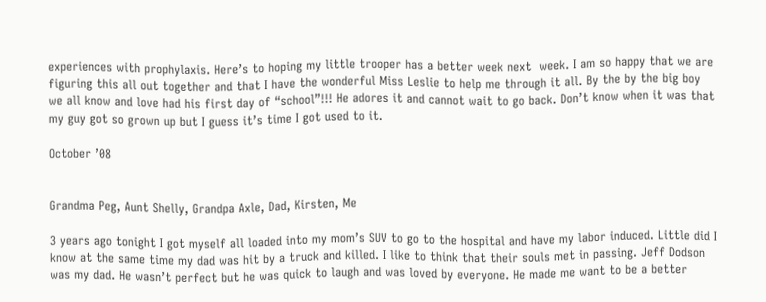experiences with prophylaxis. Here’s to hoping my little trooper has a better week next  week. I am so happy that we are figuring this all out together and that I have the wonderful Miss Leslie to help me through it all. By the by the big boy we all know and love had his first day of “school”!!! He adores it and cannot wait to go back. Don’t know when it was that my guy got so grown up but I guess it’s time I got used to it.

October ’08


Grandma Peg, Aunt Shelly, Grandpa Axle, Dad, Kirsten, Me

3 years ago tonight I got myself all loaded into my mom’s SUV to go to the hospital and have my labor induced. Little did I know at the same time my dad was hit by a truck and killed. I like to think that their souls met in passing. Jeff Dodson was my dad. He wasn’t perfect but he was quick to laugh and was loved by everyone. He made me want to be a better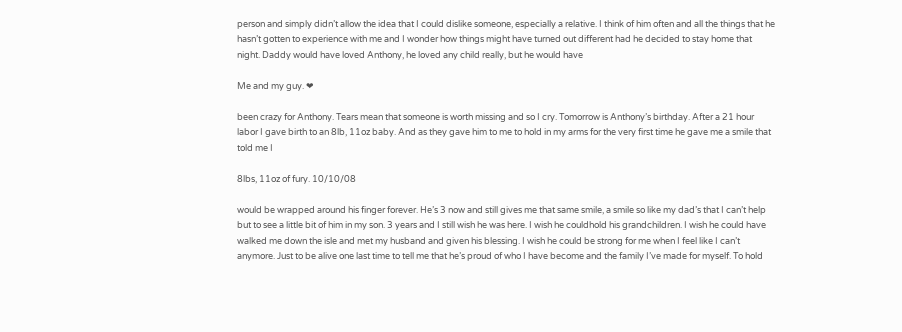person and simply didn’t allow the idea that I could dislike someone, especially a relative. I think of him often and all the things that he hasn’t gotten to experience with me and I wonder how things might have turned out different had he decided to stay home that night. Daddy would have loved Anthony, he loved any child really, but he would have

Me and my guy. ❤

been crazy for Anthony. Tears mean that someone is worth missing and so I cry. Tomorrow is Anthony’s birthday. After a 21 hour labor I gave birth to an 8lb, 11oz baby. And as they gave him to me to hold in my arms for the very first time he gave me a smile that told me I

8lbs, 11oz of fury. 10/10/08

would be wrapped around his finger forever. He’s 3 now and still gives me that same smile, a smile so like my dad’s that I can’t help but to see a little bit of him in my son. 3 years and I still wish he was here. I wish he couldhold his grandchildren. I wish he could have walked me down the isle and met my husband and given his blessing. I wish he could be strong for me when I feel like I can’t anymore. Just to be alive one last time to tell me that he’s proud of who I have become and the family I’ve made for myself. To hold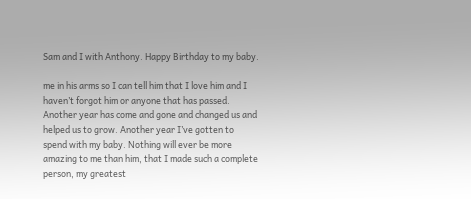Sam and I with Anthony. Happy Birthday to my baby.

me in his arms so I can tell him that I love him and I haven’t forgot him or anyone that has passed. Another year has come and gone and changed us and helped us to grow. Another year I’ve gotten to spend with my baby. Nothing will ever be more amazing to me than him, that I made such a complete person, my greatest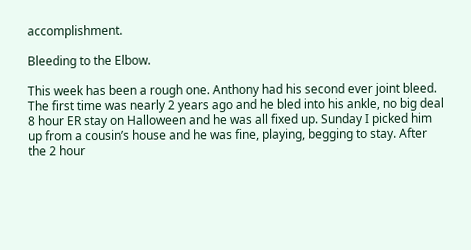accomplishment.

Bleeding to the Elbow.

This week has been a rough one. Anthony had his second ever joint bleed. The first time was nearly 2 years ago and he bled into his ankle, no big deal 8 hour ER stay on Halloween and he was all fixed up. Sunday I picked him up from a cousin’s house and he was fine, playing, begging to stay. After the 2 hour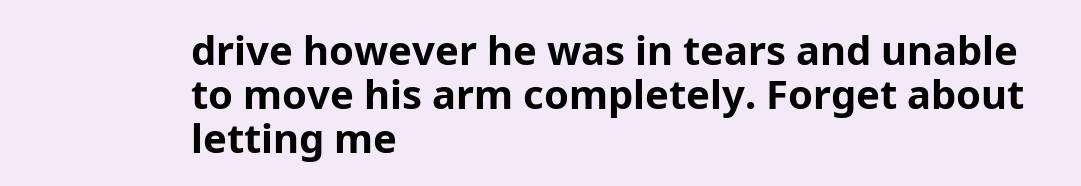drive however he was in tears and unable to move his arm completely. Forget about letting me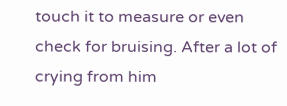touch it to measure or even check for bruising. After a lot of crying from him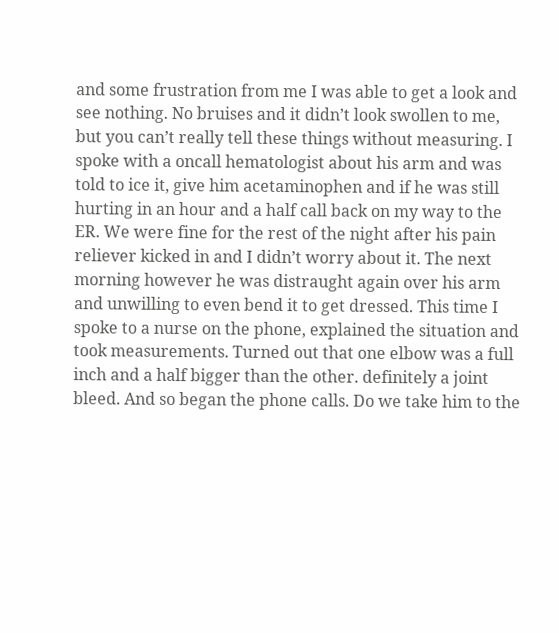and some frustration from me I was able to get a look and see nothing. No bruises and it didn’t look swollen to me, but you can’t really tell these things without measuring. I spoke with a oncall hematologist about his arm and was told to ice it, give him acetaminophen and if he was still hurting in an hour and a half call back on my way to the ER. We were fine for the rest of the night after his pain reliever kicked in and I didn’t worry about it. The next morning however he was distraught again over his arm and unwilling to even bend it to get dressed. This time I spoke to a nurse on the phone, explained the situation and took measurements. Turned out that one elbow was a full inch and a half bigger than the other. definitely a joint bleed. And so began the phone calls. Do we take him to the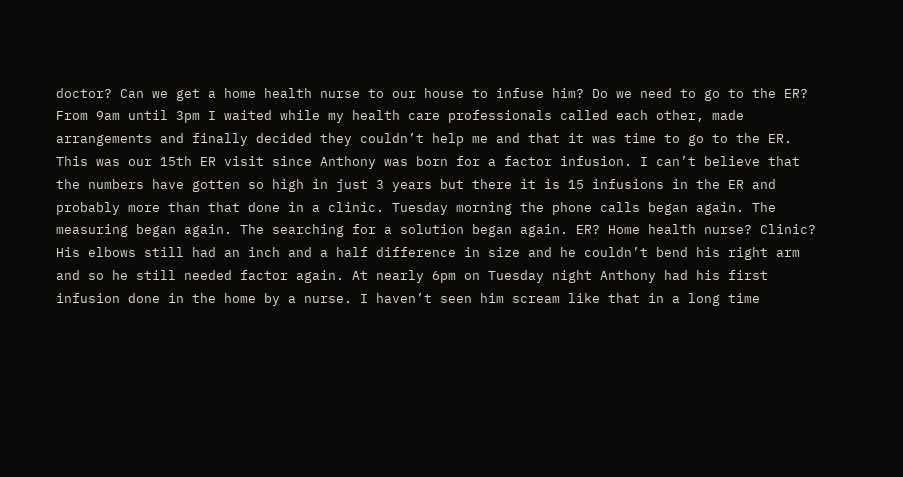doctor? Can we get a home health nurse to our house to infuse him? Do we need to go to the ER? From 9am until 3pm I waited while my health care professionals called each other, made arrangements and finally decided they couldn’t help me and that it was time to go to the ER. This was our 15th ER visit since Anthony was born for a factor infusion. I can’t believe that the numbers have gotten so high in just 3 years but there it is 15 infusions in the ER and probably more than that done in a clinic. Tuesday morning the phone calls began again. The measuring began again. The searching for a solution began again. ER? Home health nurse? Clinic? His elbows still had an inch and a half difference in size and he couldn’t bend his right arm and so he still needed factor again. At nearly 6pm on Tuesday night Anthony had his first infusion done in the home by a nurse. I haven’t seen him scream like that in a long time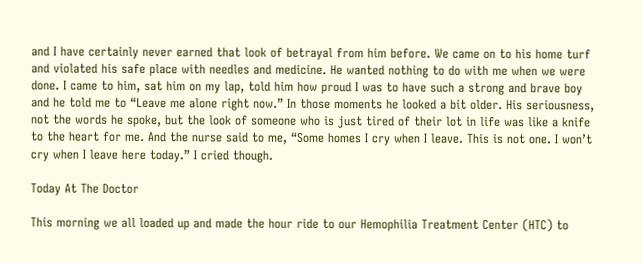and I have certainly never earned that look of betrayal from him before. We came on to his home turf and violated his safe place with needles and medicine. He wanted nothing to do with me when we were done. I came to him, sat him on my lap, told him how proud I was to have such a strong and brave boy and he told me to “Leave me alone right now.” In those moments he looked a bit older. His seriousness, not the words he spoke, but the look of someone who is just tired of their lot in life was like a knife to the heart for me. And the nurse said to me, “Some homes I cry when I leave. This is not one. I won’t cry when I leave here today.” I cried though.

Today At The Doctor

This morning we all loaded up and made the hour ride to our Hemophilia Treatment Center (HTC) to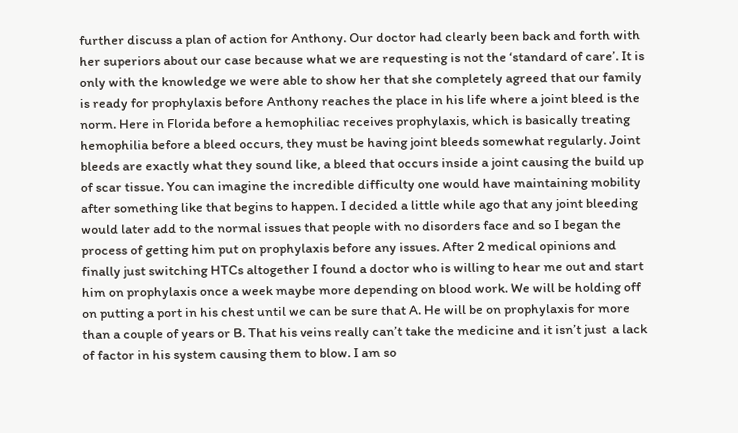further discuss a plan of action for Anthony. Our doctor had clearly been back and forth with her superiors about our case because what we are requesting is not the ‘standard of care’. It is only with the knowledge we were able to show her that she completely agreed that our family is ready for prophylaxis before Anthony reaches the place in his life where a joint bleed is the norm. Here in Florida before a hemophiliac receives prophylaxis, which is basically treating hemophilia before a bleed occurs, they must be having joint bleeds somewhat regularly. Joint bleeds are exactly what they sound like, a bleed that occurs inside a joint causing the build up of scar tissue. You can imagine the incredible difficulty one would have maintaining mobility after something like that begins to happen. I decided a little while ago that any joint bleeding would later add to the normal issues that people with no disorders face and so I began the process of getting him put on prophylaxis before any issues. After 2 medical opinions and finally just switching HTCs altogether I found a doctor who is willing to hear me out and start him on prophylaxis once a week maybe more depending on blood work. We will be holding off on putting a port in his chest until we can be sure that A. He will be on prophylaxis for more than a couple of years or B. That his veins really can’t take the medicine and it isn’t just  a lack of factor in his system causing them to blow. I am so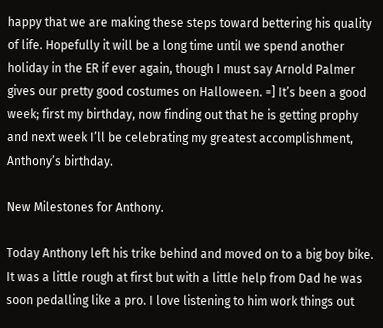happy that we are making these steps toward bettering his quality of life. Hopefully it will be a long time until we spend another holiday in the ER if ever again, though I must say Arnold Palmer gives our pretty good costumes on Halloween. =] It’s been a good week; first my birthday, now finding out that he is getting prophy and next week I’ll be celebrating my greatest accomplishment, Anthony’s birthday.

New Milestones for Anthony.

Today Anthony left his trike behind and moved on to a big boy bike. It was a little rough at first but with a little help from Dad he was soon pedalling like a pro. I love listening to him work things out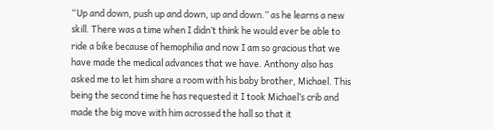“Up and down, push up and down, up and down.” as he learns a new skill. There was a time when I didn’t think he would ever be able to ride a bike because of hemophilia and now I am so gracious that we have made the medical advances that we have. Anthony also has asked me to let him share a room with his baby brother, Michael. This being the second time he has requested it I took Michael’s crib and made the big move with him acrossed the hall so that it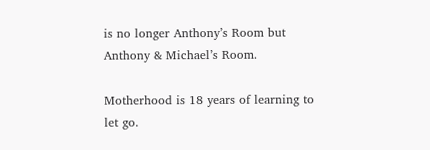is no longer Anthony’s Room but Anthony & Michael’s Room.

Motherhood is 18 years of learning to let go.